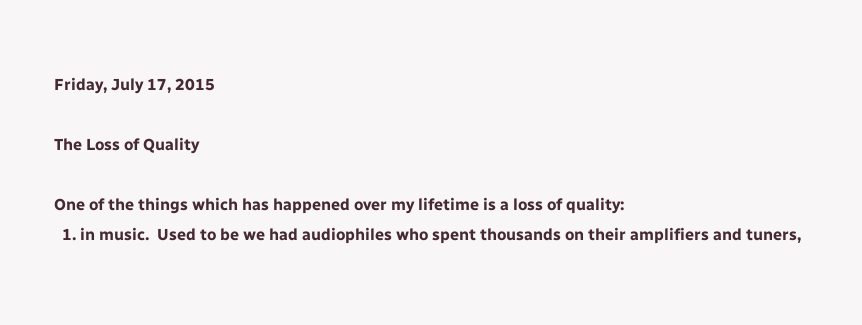Friday, July 17, 2015

The Loss of Quality

One of the things which has happened over my lifetime is a loss of quality:
  1. in music.  Used to be we had audiophiles who spent thousands on their amplifiers and tuners,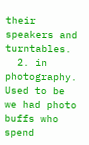their speakers and turntables.
  2. in photography.  Used to be we had photo buffs who spend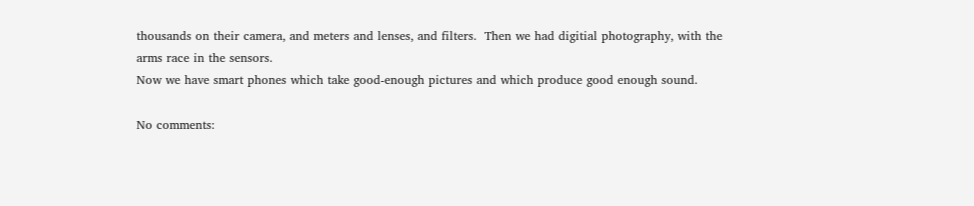thousands on their camera, and meters and lenses, and filters.  Then we had digitial photography, with the arms race in the sensors.
Now we have smart phones which take good-enough pictures and which produce good enough sound.

No comments: